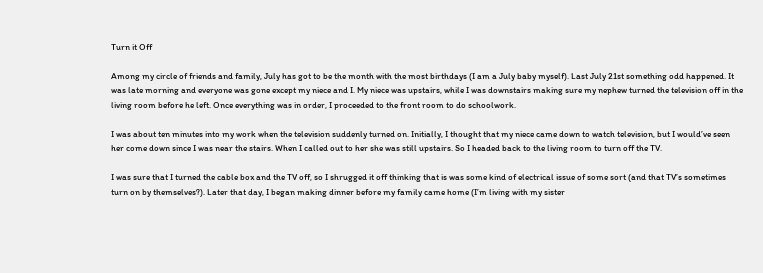Turn it Off

Among my circle of friends and family, July has got to be the month with the most birthdays (I am a July baby myself). Last July 21st something odd happened. It was late morning and everyone was gone except my niece and I. My niece was upstairs, while I was downstairs making sure my nephew turned the television off in the living room before he left. Once everything was in order, I proceeded to the front room to do schoolwork.

I was about ten minutes into my work when the television suddenly turned on. Initially, I thought that my niece came down to watch television, but I would’ve seen her come down since I was near the stairs. When I called out to her she was still upstairs. So I headed back to the living room to turn off the TV.

I was sure that I turned the cable box and the TV off, so I shrugged it off thinking that is was some kind of electrical issue of some sort (and that TV’s sometimes turn on by themselves?). Later that day, I began making dinner before my family came home (I’m living with my sister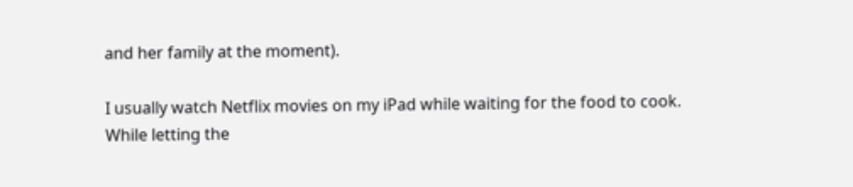and her family at the moment).

I usually watch Netflix movies on my iPad while waiting for the food to cook. While letting the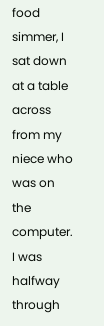food simmer, I sat down at a table across from my niece who was on the computer. I was halfway through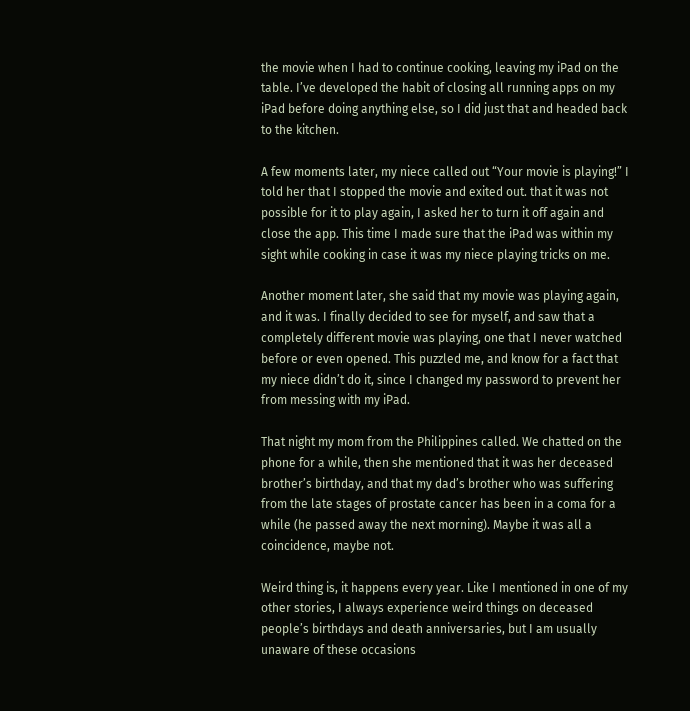the movie when I had to continue cooking, leaving my iPad on the table. I’ve developed the habit of closing all running apps on my iPad before doing anything else, so I did just that and headed back to the kitchen.

A few moments later, my niece called out “Your movie is playing!” I told her that I stopped the movie and exited out. that it was not possible for it to play again, I asked her to turn it off again and close the app. This time I made sure that the iPad was within my sight while cooking in case it was my niece playing tricks on me.

Another moment later, she said that my movie was playing again, and it was. I finally decided to see for myself, and saw that a completely different movie was playing, one that I never watched before or even opened. This puzzled me, and know for a fact that my niece didn’t do it, since I changed my password to prevent her from messing with my iPad.

That night my mom from the Philippines called. We chatted on the phone for a while, then she mentioned that it was her deceased brother’s birthday, and that my dad’s brother who was suffering from the late stages of prostate cancer has been in a coma for a while (he passed away the next morning). Maybe it was all a coincidence, maybe not.

Weird thing is, it happens every year. Like I mentioned in one of my other stories, I always experience weird things on deceased people’s birthdays and death anniversaries, but I am usually unaware of these occasions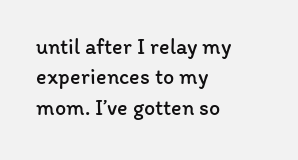until after I relay my experiences to my mom. I’ve gotten so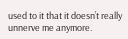used to it that it doesn’t really unnerve me anymore.